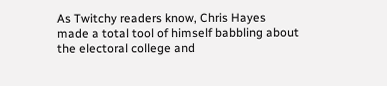As Twitchy readers know, Chris Hayes made a total tool of himself babbling about the electoral college and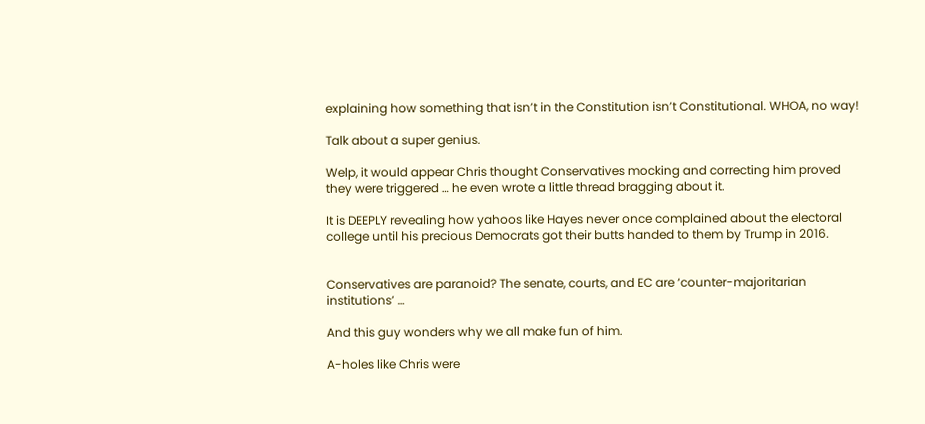explaining how something that isn’t in the Constitution isn’t Constitutional. WHOA, no way!

Talk about a super genius.

Welp, it would appear Chris thought Conservatives mocking and correcting him proved they were triggered … he even wrote a little thread bragging about it.

It is DEEPLY revealing how yahoos like Hayes never once complained about the electoral college until his precious Democrats got their butts handed to them by Trump in 2016.


Conservatives are paranoid? The senate, courts, and EC are ‘counter-majoritarian institutions’ …

And this guy wonders why we all make fun of him.

A-holes like Chris were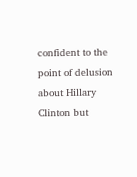confident to the point of delusion about Hillary Clinton but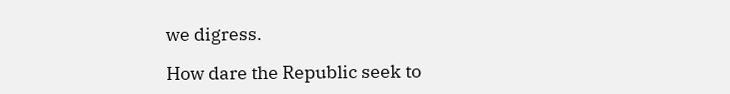we digress.

How dare the Republic seek to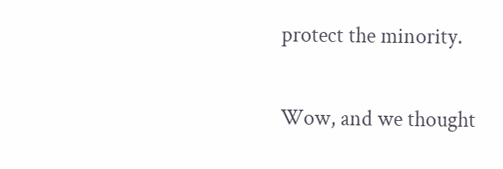protect the minority.

Wow, and we thought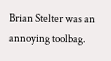Brian Stelter was an annoying toolbag.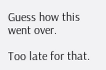Guess how this went over.

Too late for that.